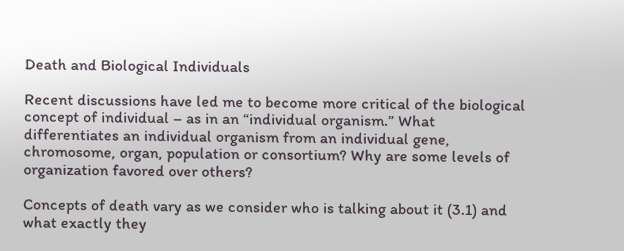Death and Biological Individuals

Recent discussions have led me to become more critical of the biological concept of individual – as in an “individual organism.” What differentiates an individual organism from an individual gene, chromosome, organ, population or consortium? Why are some levels of organization favored over others?

Concepts of death vary as we consider who is talking about it (3.1) and what exactly they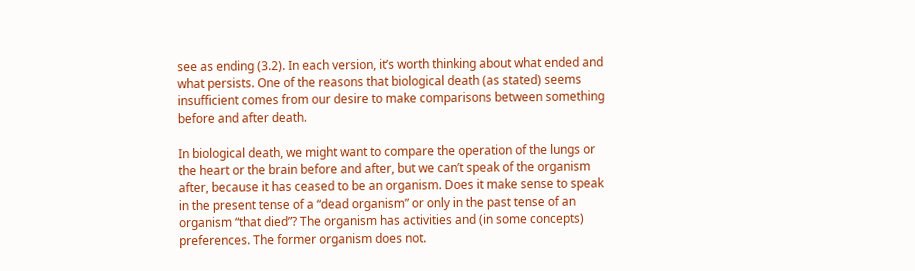see as ending (3.2). In each version, it’s worth thinking about what ended and what persists. One of the reasons that biological death (as stated) seems insufficient comes from our desire to make comparisons between something before and after death.

In biological death, we might want to compare the operation of the lungs or the heart or the brain before and after, but we can’t speak of the organism after, because it has ceased to be an organism. Does it make sense to speak in the present tense of a “dead organism” or only in the past tense of an organism “that died”? The organism has activities and (in some concepts) preferences. The former organism does not.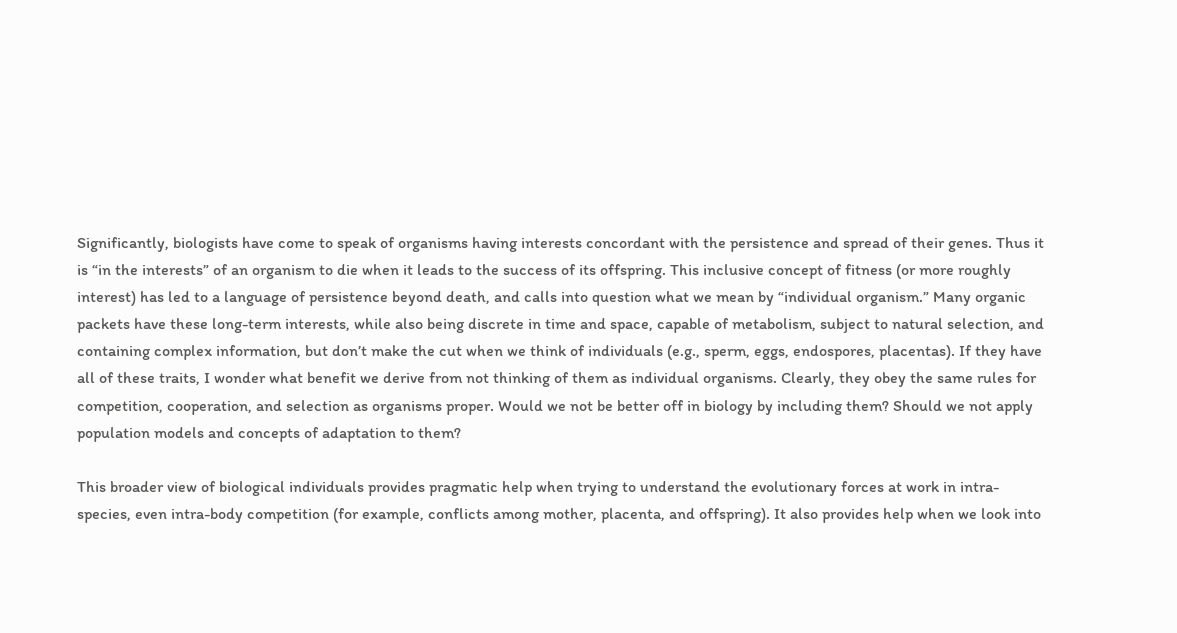Significantly, biologists have come to speak of organisms having interests concordant with the persistence and spread of their genes. Thus it is “in the interests” of an organism to die when it leads to the success of its offspring. This inclusive concept of fitness (or more roughly interest) has led to a language of persistence beyond death, and calls into question what we mean by “individual organism.” Many organic packets have these long-term interests, while also being discrete in time and space, capable of metabolism, subject to natural selection, and containing complex information, but don’t make the cut when we think of individuals (e.g., sperm, eggs, endospores, placentas). If they have all of these traits, I wonder what benefit we derive from not thinking of them as individual organisms. Clearly, they obey the same rules for competition, cooperation, and selection as organisms proper. Would we not be better off in biology by including them? Should we not apply population models and concepts of adaptation to them?

This broader view of biological individuals provides pragmatic help when trying to understand the evolutionary forces at work in intra-species, even intra-body competition (for example, conflicts among mother, placenta, and offspring). It also provides help when we look into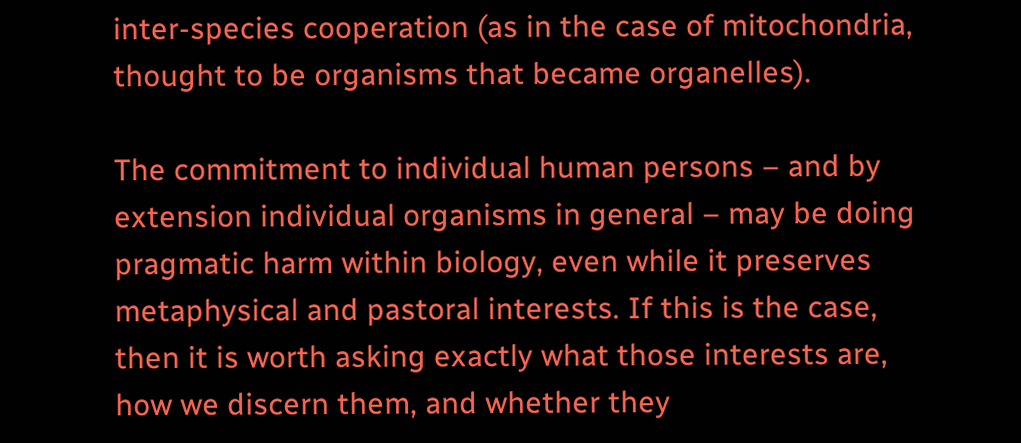inter-species cooperation (as in the case of mitochondria, thought to be organisms that became organelles).

The commitment to individual human persons – and by extension individual organisms in general – may be doing pragmatic harm within biology, even while it preserves metaphysical and pastoral interests. If this is the case, then it is worth asking exactly what those interests are, how we discern them, and whether they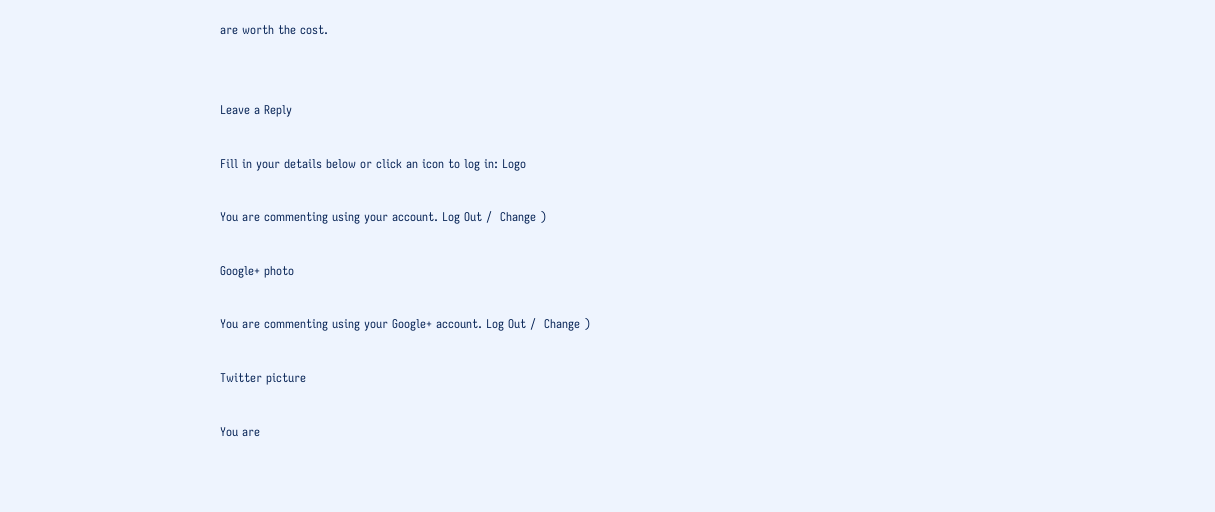are worth the cost.


Leave a Reply

Fill in your details below or click an icon to log in: Logo

You are commenting using your account. Log Out /  Change )

Google+ photo

You are commenting using your Google+ account. Log Out /  Change )

Twitter picture

You are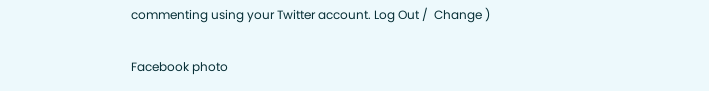commenting using your Twitter account. Log Out /  Change )

Facebook photo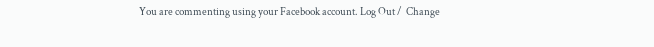You are commenting using your Facebook account. Log Out /  Change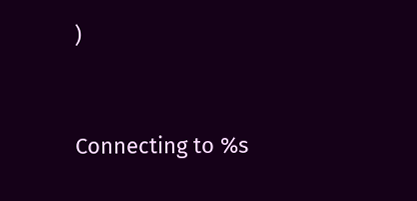)


Connecting to %s